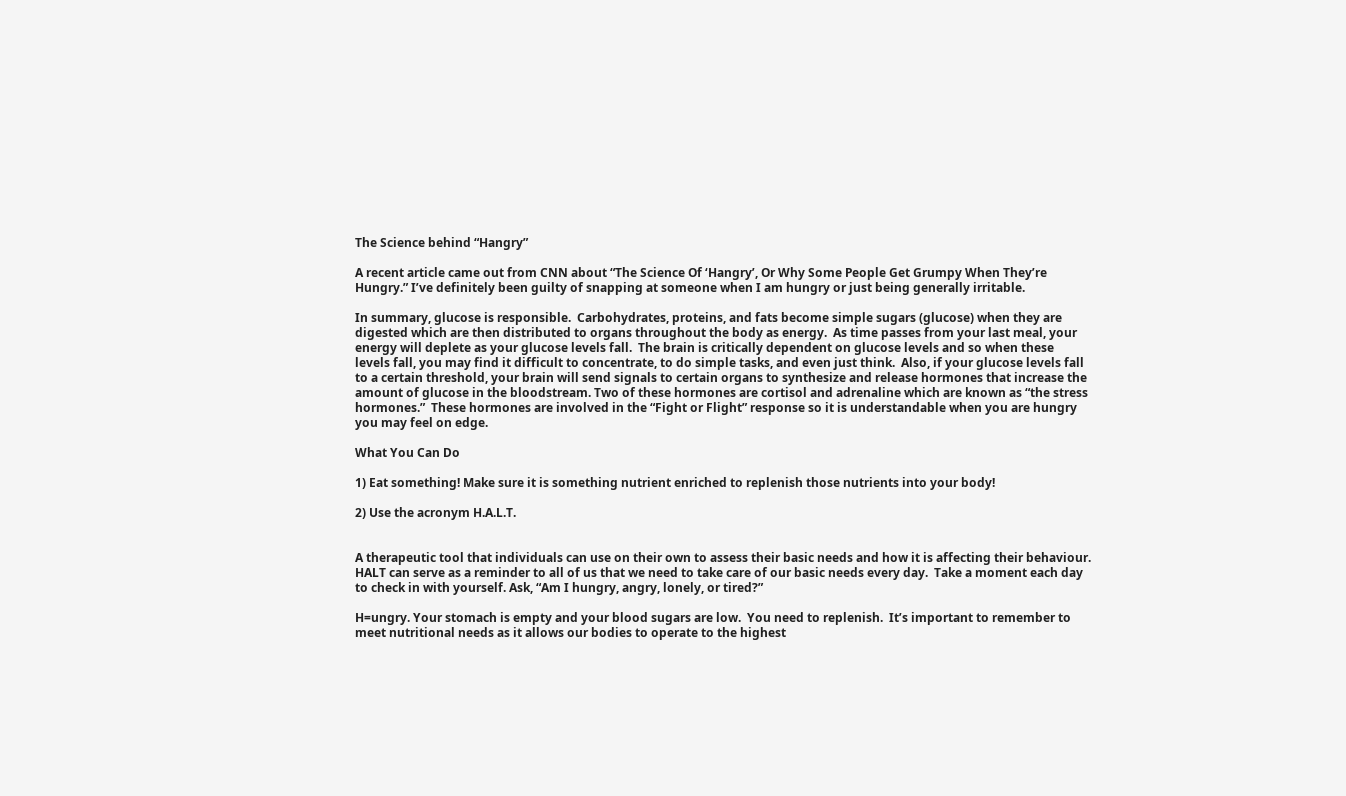The Science behind “Hangry”

A recent article came out from CNN about “The Science Of ‘Hangry’, Or Why Some People Get Grumpy When They’re Hungry.” I’ve definitely been guilty of snapping at someone when I am hungry or just being generally irritable.

In summary, glucose is responsible.  Carbohydrates, proteins, and fats become simple sugars (glucose) when they are digested which are then distributed to organs throughout the body as energy.  As time passes from your last meal, your energy will deplete as your glucose levels fall.  The brain is critically dependent on glucose levels and so when these levels fall, you may find it difficult to concentrate, to do simple tasks, and even just think.  Also, if your glucose levels fall to a certain threshold, your brain will send signals to certain organs to synthesize and release hormones that increase the amount of glucose in the bloodstream. Two of these hormones are cortisol and adrenaline which are known as “the stress hormones.”  These hormones are involved in the “Fight or Flight” response so it is understandable when you are hungry you may feel on edge.

What You Can Do

1) Eat something! Make sure it is something nutrient enriched to replenish those nutrients into your body!

2) Use the acronym H.A.L.T.


A therapeutic tool that individuals can use on their own to assess their basic needs and how it is affecting their behaviour. HALT can serve as a reminder to all of us that we need to take care of our basic needs every day.  Take a moment each day to check in with yourself. Ask, “Am I hungry, angry, lonely, or tired?”

H=ungry. Your stomach is empty and your blood sugars are low.  You need to replenish.  It’s important to remember to meet nutritional needs as it allows our bodies to operate to the highest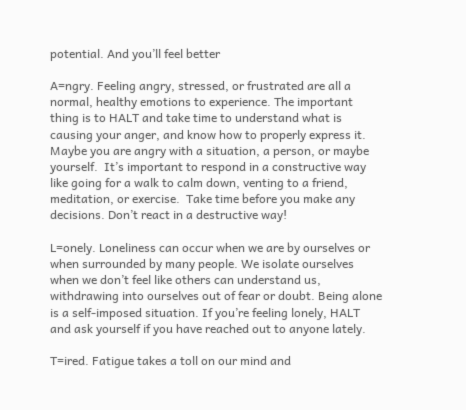potential. And you’ll feel better

A=ngry. Feeling angry, stressed, or frustrated are all a normal, healthy emotions to experience. The important thing is to HALT and take time to understand what is causing your anger, and know how to properly express it. Maybe you are angry with a situation, a person, or maybe yourself.  It’s important to respond in a constructive way like going for a walk to calm down, venting to a friend, meditation, or exercise.  Take time before you make any decisions. Don’t react in a destructive way!

L=onely. Loneliness can occur when we are by ourselves or when surrounded by many people. We isolate ourselves when we don’t feel like others can understand us, withdrawing into ourselves out of fear or doubt. Being alone is a self-imposed situation. If you’re feeling lonely, HALT and ask yourself if you have reached out to anyone lately.

T=ired. Fatigue takes a toll on our mind and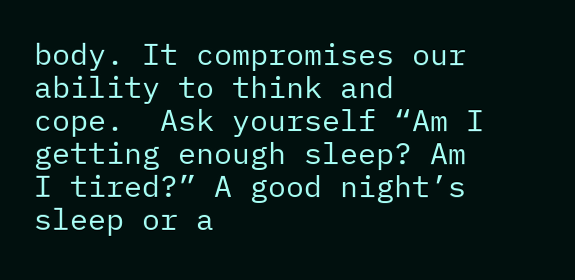body. It compromises our ability to think and cope.  Ask yourself “Am I getting enough sleep? Am I tired?” A good night’s sleep or a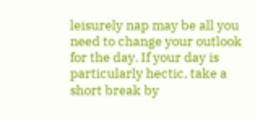leisurely nap may be all you need to change your outlook for the day. If your day is particularly hectic, take a short break by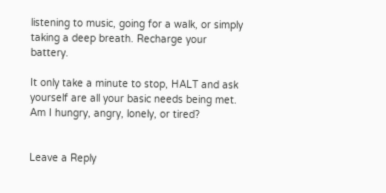listening to music, going for a walk, or simply taking a deep breath. Recharge your battery.

It only take a minute to stop, HALT and ask yourself are all your basic needs being met.  Am I hungry, angry, lonely, or tired?


Leave a Reply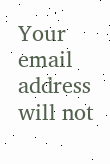Your email address will not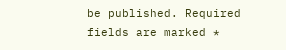be published. Required fields are marked *